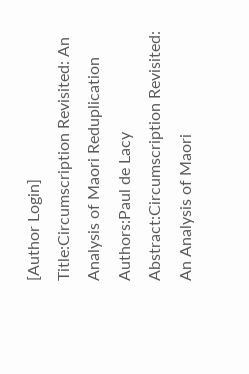[Author Login]
Title:Circumscription Revisited: An Analysis of Maori Reduplication
Authors:Paul de Lacy
Abstract:Circumscription Revisited:
An Analysis of Maori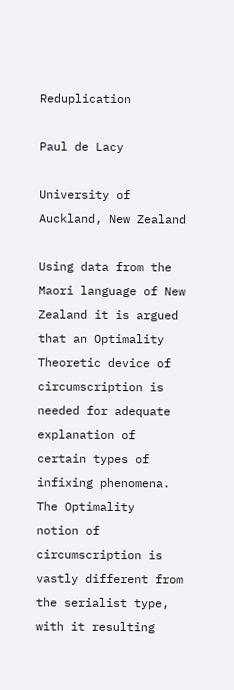Reduplication

Paul de Lacy

University of Auckland, New Zealand

Using data from the Maori language of New Zealand it is argued that an Optimality Theoretic device of circumscription is needed for adequate explanation of certain types of infixing phenomena. The Optimality
notion of circumscription is vastly different from the serialist type, with it resulting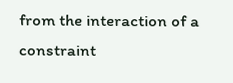from the interaction of a constraint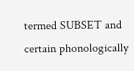termed SUBSET and certain phonologically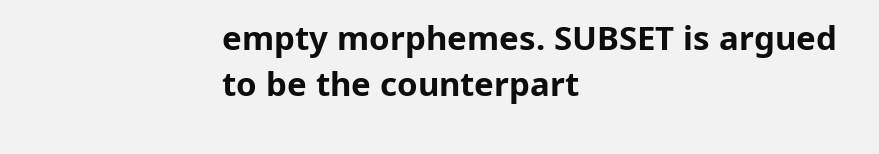empty morphemes. SUBSET is argued to be the counterpart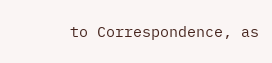to Correspondence, as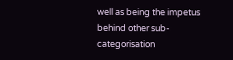well as being the impetus behind other sub-categorisation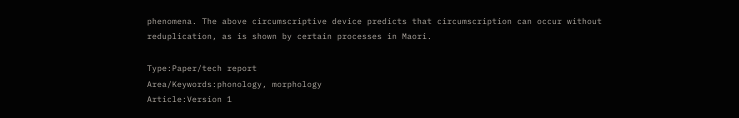phenomena. The above circumscriptive device predicts that circumscription can occur without reduplication, as is shown by certain processes in Maori.

Type:Paper/tech report
Area/Keywords:phonology, morphology
Article:Version 1